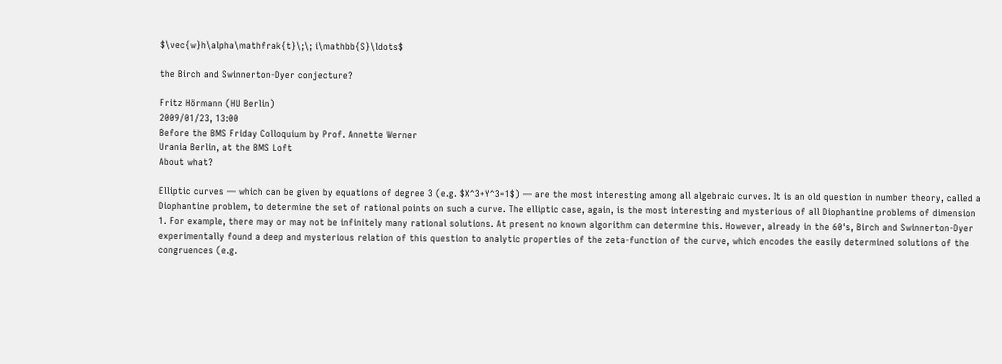$\vec{w}h\alpha\mathfrak{t}\;\; i\mathbb{S}\ldots$

the Birch and Swinnerton-Dyer conjecture?

Fritz Hörmann (HU Berlin)
2009/01/23, 13:00
Before the BMS Friday Colloquium by Prof. Annette Werner
Urania Berlin, at the BMS Loft
About what?

Elliptic curves — which can be given by equations of degree 3 (e.g. $X^3+Y^3=1$) — are the most interesting among all algebraic curves. It is an old question in number theory, called a Diophantine problem, to determine the set of rational points on such a curve. The elliptic case, again, is the most interesting and mysterious of all Diophantine problems of dimension 1. For example, there may or may not be infinitely many rational solutions. At present no known algorithm can determine this. However, already in the 60's, Birch and Swinnerton-Dyer experimentally found a deep and mysterious relation of this question to analytic properties of the zeta-function of the curve, which encodes the easily determined solutions of the congruences (e.g.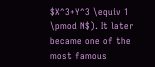$X^3+Y^3 \equiv 1 \pmod N$). It later became one of the most famous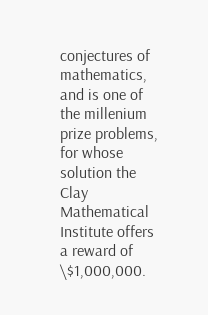conjectures of mathematics, and is one of the millenium prize problems, for whose solution the Clay Mathematical Institute offers a reward of \$1,000,000.